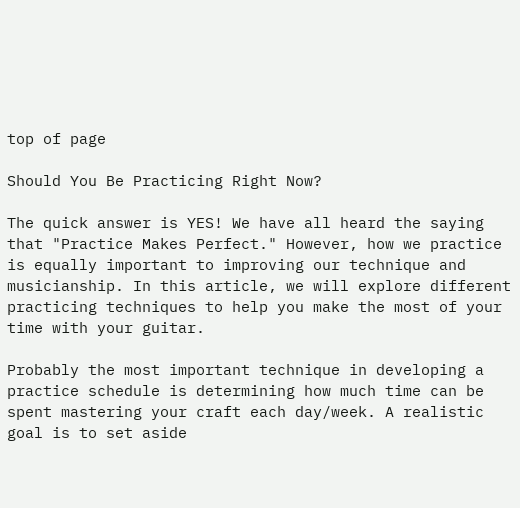top of page

Should You Be Practicing Right Now?

The quick answer is YES! We have all heard the saying that "Practice Makes Perfect." However, how we practice is equally important to improving our technique and musicianship. In this article, we will explore different practicing techniques to help you make the most of your time with your guitar.

Probably the most important technique in developing a practice schedule is determining how much time can be spent mastering your craft each day/week. A realistic goal is to set aside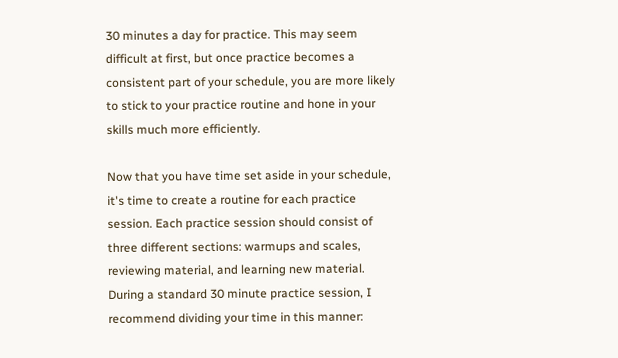30 minutes a day for practice. This may seem difficult at first, but once practice becomes a consistent part of your schedule, you are more likely to stick to your practice routine and hone in your skills much more efficiently.

Now that you have time set aside in your schedule, it's time to create a routine for each practice session. Each practice session should consist of three different sections: warmups and scales, reviewing material, and learning new material. During a standard 30 minute practice session, I recommend dividing your time in this manner: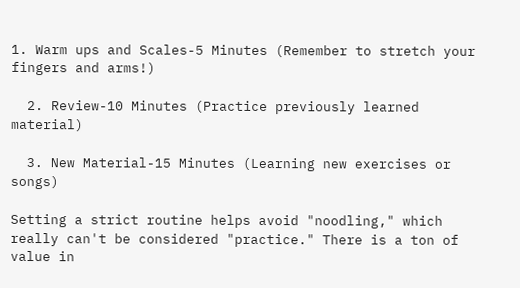1. Warm ups and Scales-5 Minutes (Remember to stretch your fingers and arms!)

  2. Review-10 Minutes (Practice previously learned material)

  3. New Material-15 Minutes (Learning new exercises or songs)

Setting a strict routine helps avoid "noodling," which really can't be considered "practice." There is a ton of value in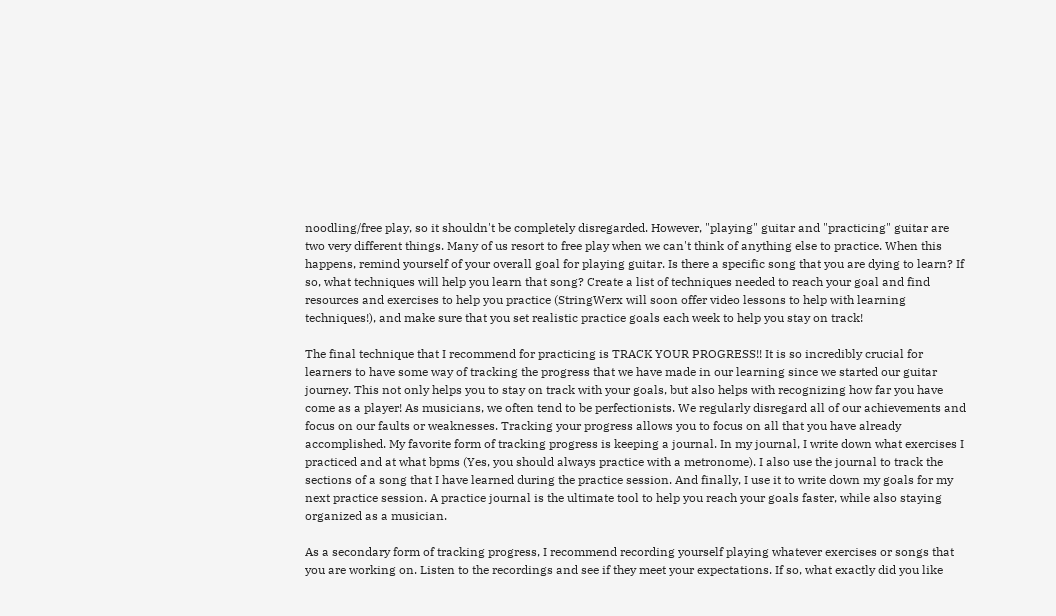noodling/free play, so it shouldn't be completely disregarded. However, "playing" guitar and "practicing" guitar are two very different things. Many of us resort to free play when we can't think of anything else to practice. When this happens, remind yourself of your overall goal for playing guitar. Is there a specific song that you are dying to learn? If so, what techniques will help you learn that song? Create a list of techniques needed to reach your goal and find resources and exercises to help you practice (StringWerx will soon offer video lessons to help with learning techniques!), and make sure that you set realistic practice goals each week to help you stay on track!

The final technique that I recommend for practicing is TRACK YOUR PROGRESS!! It is so incredibly crucial for learners to have some way of tracking the progress that we have made in our learning since we started our guitar journey. This not only helps you to stay on track with your goals, but also helps with recognizing how far you have come as a player! As musicians, we often tend to be perfectionists. We regularly disregard all of our achievements and focus on our faults or weaknesses. Tracking your progress allows you to focus on all that you have already accomplished. My favorite form of tracking progress is keeping a journal. In my journal, I write down what exercises I practiced and at what bpms (Yes, you should always practice with a metronome). I also use the journal to track the sections of a song that I have learned during the practice session. And finally, I use it to write down my goals for my next practice session. A practice journal is the ultimate tool to help you reach your goals faster, while also staying organized as a musician.

As a secondary form of tracking progress, I recommend recording yourself playing whatever exercises or songs that you are working on. Listen to the recordings and see if they meet your expectations. If so, what exactly did you like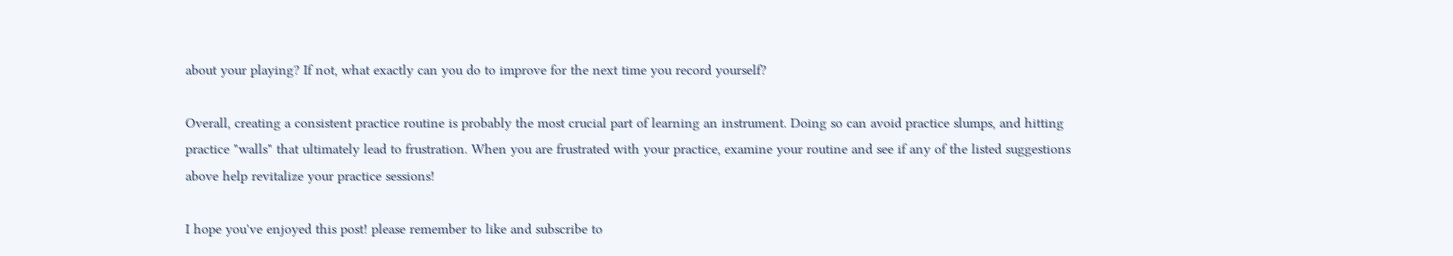about your playing? If not, what exactly can you do to improve for the next time you record yourself?

Overall, creating a consistent practice routine is probably the most crucial part of learning an instrument. Doing so can avoid practice slumps, and hitting practice "walls" that ultimately lead to frustration. When you are frustrated with your practice, examine your routine and see if any of the listed suggestions above help revitalize your practice sessions!

I hope you've enjoyed this post! please remember to like and subscribe to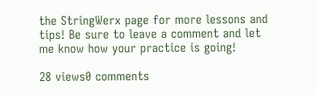the StringWerx page for more lessons and tips! Be sure to leave a comment and let me know how your practice is going!

28 views0 comments